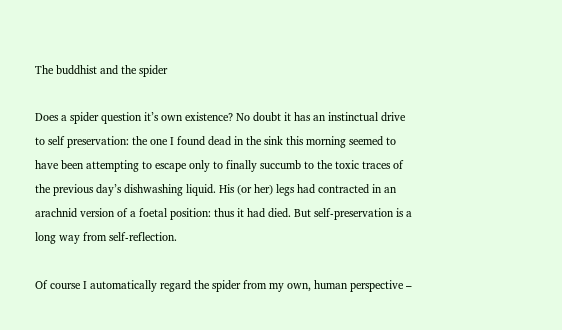The buddhist and the spider

Does a spider question it’s own existence? No doubt it has an instinctual drive to self preservation: the one I found dead in the sink this morning seemed to have been attempting to escape only to finally succumb to the toxic traces of the previous day’s dishwashing liquid. His (or her) legs had contracted in an arachnid version of a foetal position: thus it had died. But self-preservation is a long way from self-reflection.

Of course I automatically regard the spider from my own, human perspective –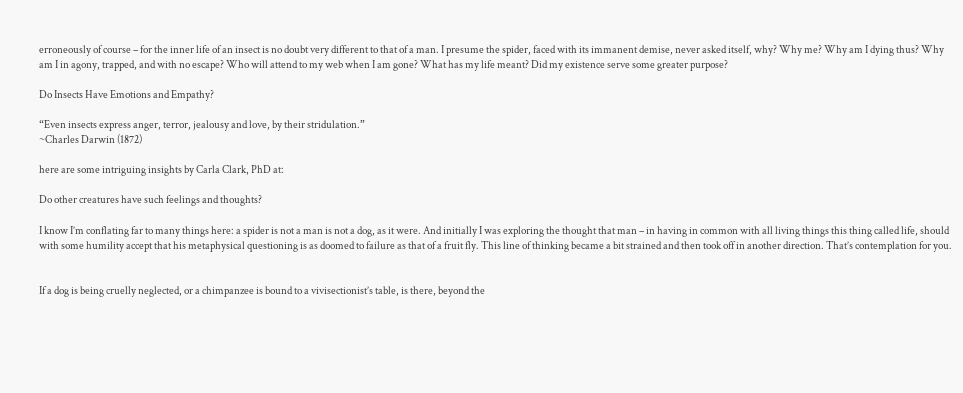erroneously of course – for the inner life of an insect is no doubt very different to that of a man. I presume the spider, faced with its immanent demise, never asked itself, why? Why me? Why am I dying thus? Why am I in agony, trapped, and with no escape? Who will attend to my web when I am gone? What has my life meant? Did my existence serve some greater purpose?

Do Insects Have Emotions and Empathy?

“Even insects express anger, terror, jealousy and love, by their stridulation.”
~Charles Darwin (1872)

here are some intriguing insights by Carla Clark, PhD at:

Do other creatures have such feelings and thoughts?

I know I’m conflating far to many things here: a spider is not a man is not a dog, as it were. And initially I was exploring the thought that man – in having in common with all living things this thing called life, should with some humility accept that his metaphysical questioning is as doomed to failure as that of a fruit fly. This line of thinking became a bit strained and then took off in another direction. That’s contemplation for you.


If a dog is being cruelly neglected, or a chimpanzee is bound to a vivisectionist’s table, is there, beyond the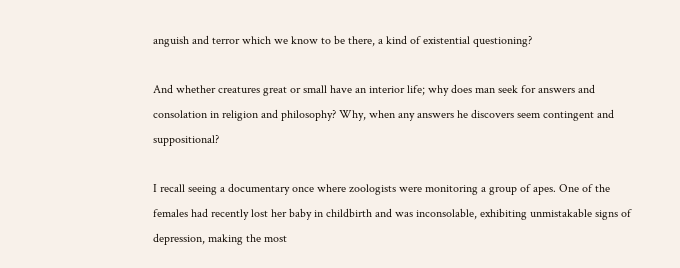anguish and terror which we know to be there, a kind of existential questioning?

And whether creatures great or small have an interior life; why does man seek for answers and consolation in religion and philosophy? Why, when any answers he discovers seem contingent and suppositional?

I recall seeing a documentary once where zoologists were monitoring a group of apes. One of the females had recently lost her baby in childbirth and was inconsolable, exhibiting unmistakable signs of depression, making the most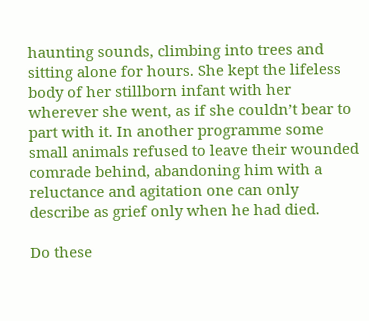haunting sounds, climbing into trees and sitting alone for hours. She kept the lifeless body of her stillborn infant with her wherever she went, as if she couldn’t bear to part with it. In another programme some small animals refused to leave their wounded comrade behind, abandoning him with a reluctance and agitation one can only describe as grief only when he had died.

Do these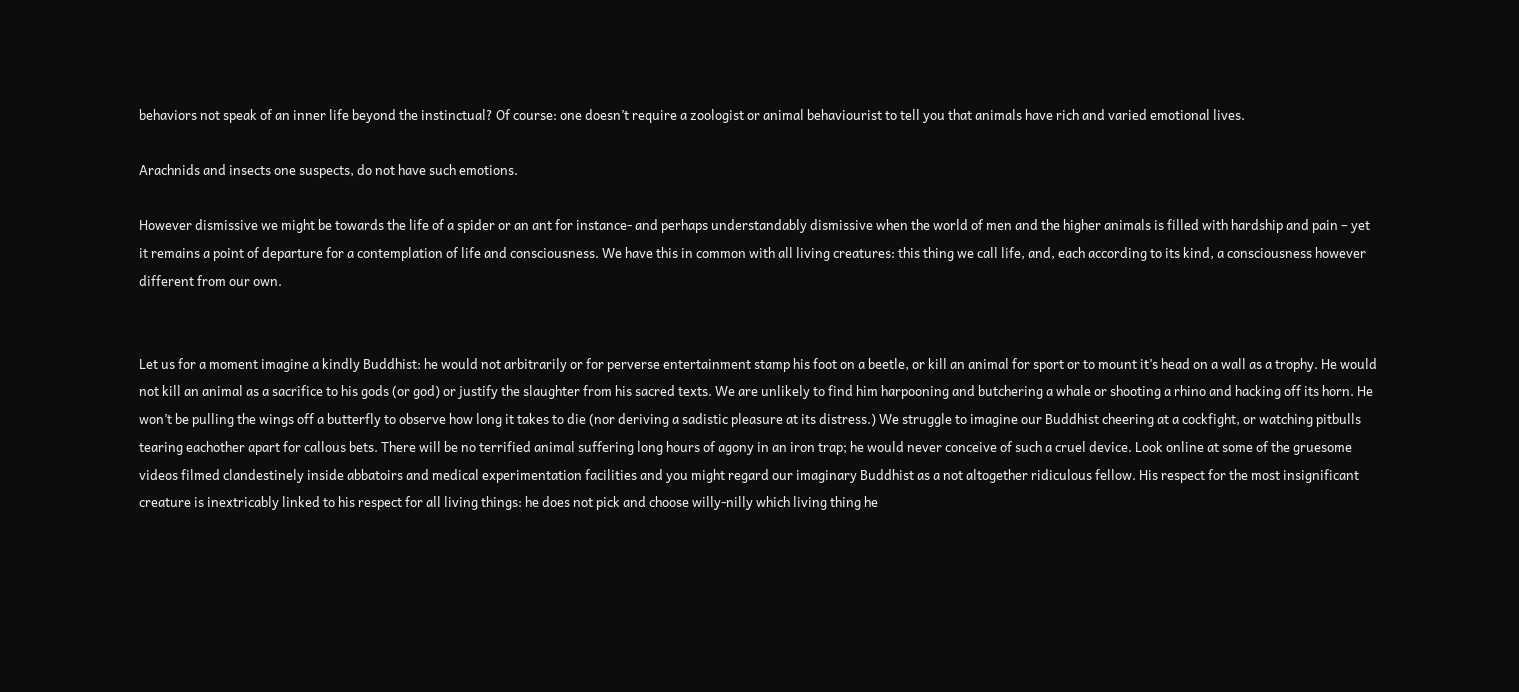behaviors not speak of an inner life beyond the instinctual? Of course: one doesn’t require a zoologist or animal behaviourist to tell you that animals have rich and varied emotional lives.

Arachnids and insects one suspects, do not have such emotions.

However dismissive we might be towards the life of a spider or an ant for instance- and perhaps understandably dismissive when the world of men and the higher animals is filled with hardship and pain – yet it remains a point of departure for a contemplation of life and consciousness. We have this in common with all living creatures: this thing we call life, and, each according to its kind, a consciousness however different from our own.


Let us for a moment imagine a kindly Buddhist: he would not arbitrarily or for perverse entertainment stamp his foot on a beetle, or kill an animal for sport or to mount it’s head on a wall as a trophy. He would not kill an animal as a sacrifice to his gods (or god) or justify the slaughter from his sacred texts. We are unlikely to find him harpooning and butchering a whale or shooting a rhino and hacking off its horn. He won’t be pulling the wings off a butterfly to observe how long it takes to die (nor deriving a sadistic pleasure at its distress.) We struggle to imagine our Buddhist cheering at a cockfight, or watching pitbulls tearing eachother apart for callous bets. There will be no terrified animal suffering long hours of agony in an iron trap; he would never conceive of such a cruel device. Look online at some of the gruesome videos filmed clandestinely inside abbatoirs and medical experimentation facilities and you might regard our imaginary Buddhist as a not altogether ridiculous fellow. His respect for the most insignificant creature is inextricably linked to his respect for all living things: he does not pick and choose willy-nilly which living thing he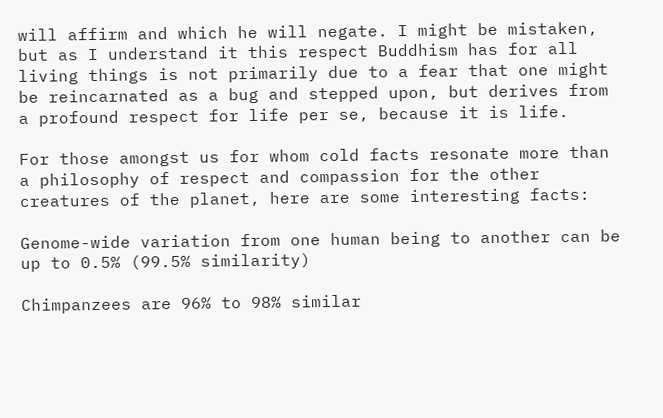will affirm and which he will negate. I might be mistaken, but as I understand it this respect Buddhism has for all living things is not primarily due to a fear that one might be reincarnated as a bug and stepped upon, but derives from a profound respect for life per se, because it is life.

For those amongst us for whom cold facts resonate more than a philosophy of respect and compassion for the other creatures of the planet, here are some interesting facts:

Genome-wide variation from one human being to another can be up to 0.5% (99.5% similarity)

Chimpanzees are 96% to 98% similar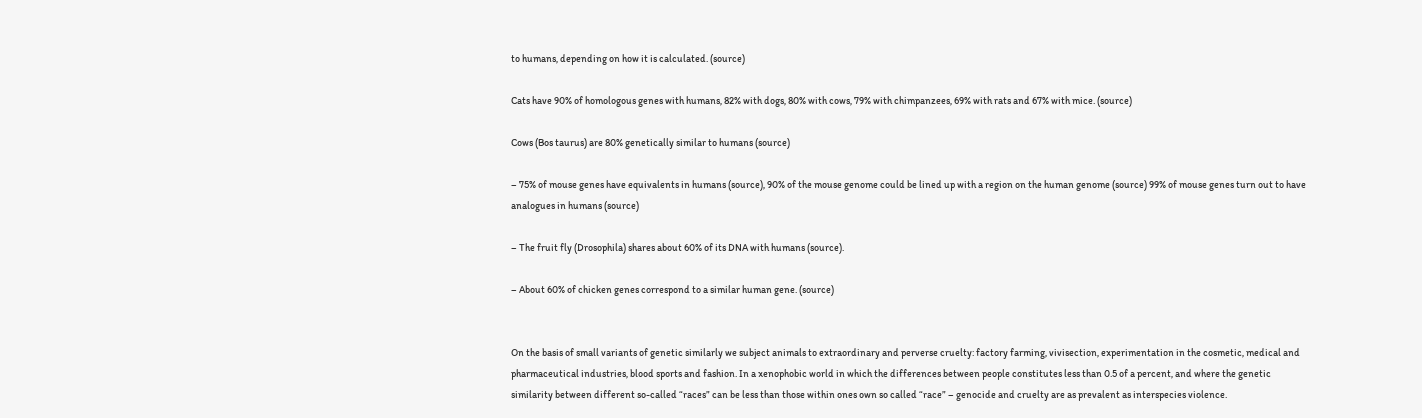to humans, depending on how it is calculated. (source)

Cats have 90% of homologous genes with humans, 82% with dogs, 80% with cows, 79% with chimpanzees, 69% with rats and 67% with mice. (source)

Cows (Bos taurus) are 80% genetically similar to humans (source)

– 75% of mouse genes have equivalents in humans (source), 90% of the mouse genome could be lined up with a region on the human genome (source) 99% of mouse genes turn out to have analogues in humans (source)

– The fruit fly (Drosophila) shares about 60% of its DNA with humans (source).

– About 60% of chicken genes correspond to a similar human gene. (source)


On the basis of small variants of genetic similarly we subject animals to extraordinary and perverse cruelty: factory farming, vivisection, experimentation in the cosmetic, medical and pharmaceutical industries, blood sports and fashion. In a xenophobic world in which the differences between people constitutes less than 0.5 of a percent, and where the genetic similarity between different so-called “races” can be less than those within ones own so called “race” – genocide and cruelty are as prevalent as interspecies violence.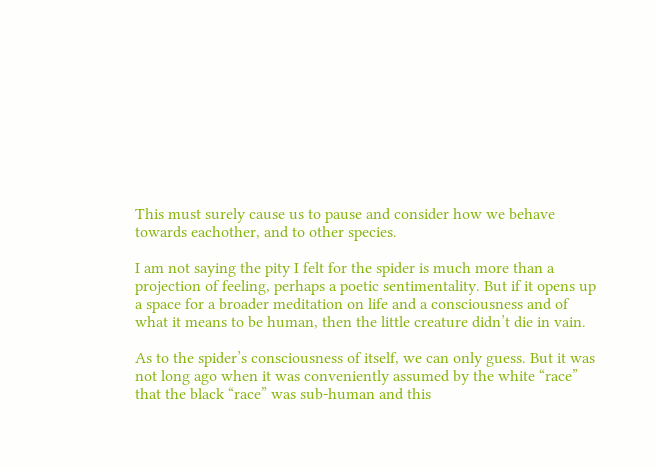This must surely cause us to pause and consider how we behave towards eachother, and to other species.

I am not saying the pity I felt for the spider is much more than a projection of feeling, perhaps a poetic sentimentality. But if it opens up a space for a broader meditation on life and a consciousness and of what it means to be human, then the little creature didn’t die in vain.

As to the spider’s consciousness of itself, we can only guess. But it was not long ago when it was conveniently assumed by the white “race” that the black “race” was sub-human and this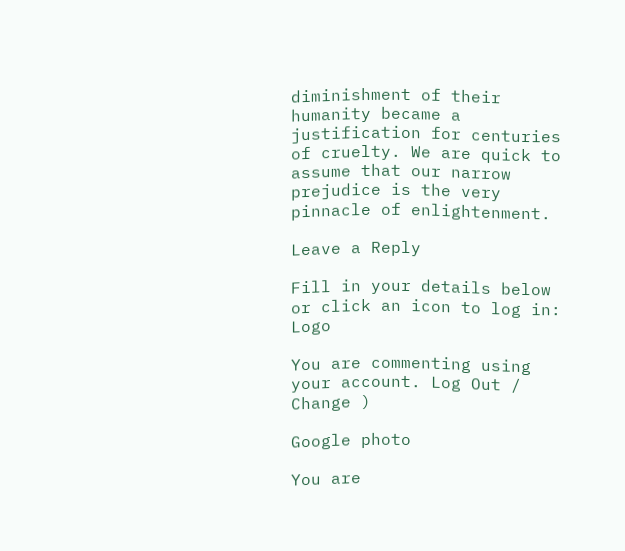diminishment of their humanity became a justification for centuries of cruelty. We are quick to assume that our narrow prejudice is the very pinnacle of enlightenment.

Leave a Reply

Fill in your details below or click an icon to log in: Logo

You are commenting using your account. Log Out /  Change )

Google photo

You are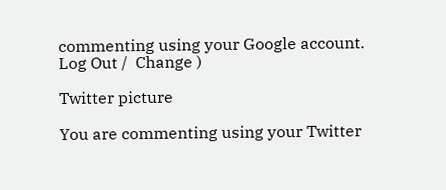commenting using your Google account. Log Out /  Change )

Twitter picture

You are commenting using your Twitter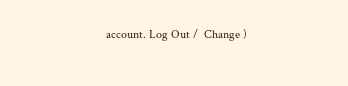account. Log Out /  Change )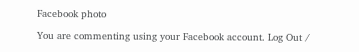Facebook photo

You are commenting using your Facebook account. Log Out /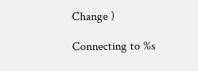Change )

Connecting to %s